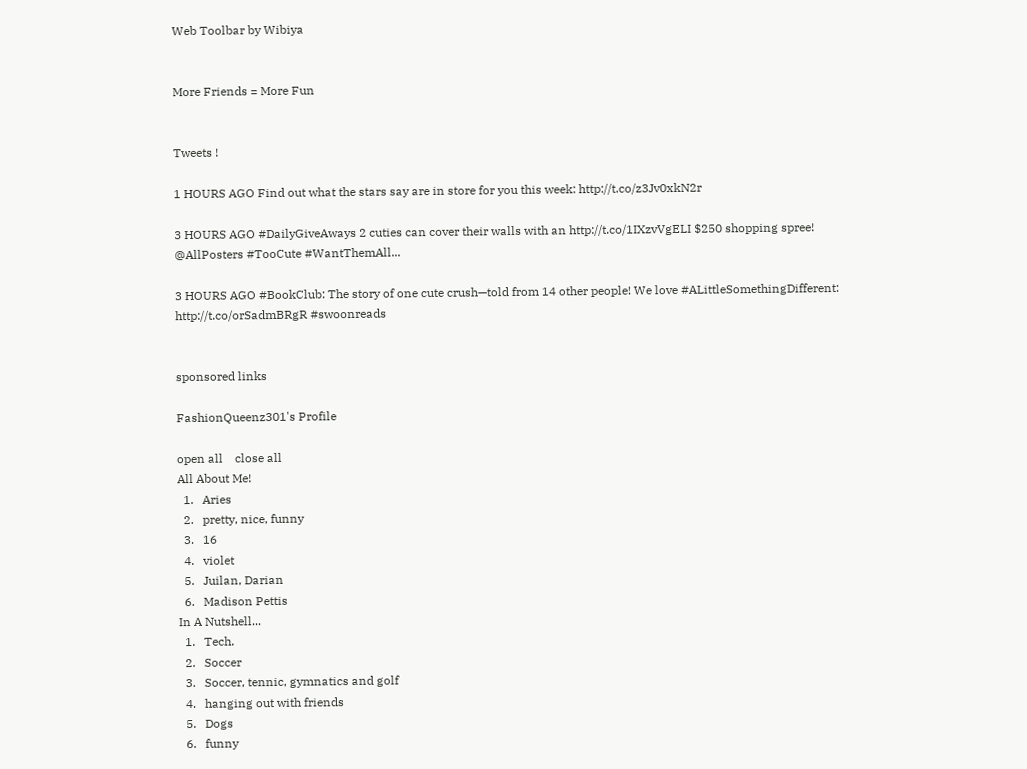Web Toolbar by Wibiya


More Friends = More Fun


Tweets !

1 HOURS AGO Find out what the stars say are in store for you this week: http://t.co/z3Jv0xkN2r

3 HOURS AGO #DailyGiveAways 2 cuties can cover their walls with an http://t.co/1IXzvVgELI $250 shopping spree! @AllPosters #TooCute #WantThemAll...

3 HOURS AGO #BookClub: The story of one cute crush—told from 14 other people! We love #ALittleSomethingDifferent: http://t.co/orSadmBRgR #swoonreads


sponsored links

FashionQueenz301's Profile

open all    close all
All About Me!
  1.   Aries
  2.   pretty, nice, funny
  3.   16
  4.   violet
  5.   Juilan, Darian
  6.   Madison Pettis
In A Nutshell...
  1.   Tech.
  2.   Soccer
  3.   Soccer, tennic, gymnatics and golf
  4.   hanging out with friends
  5.   Dogs
  6.   funny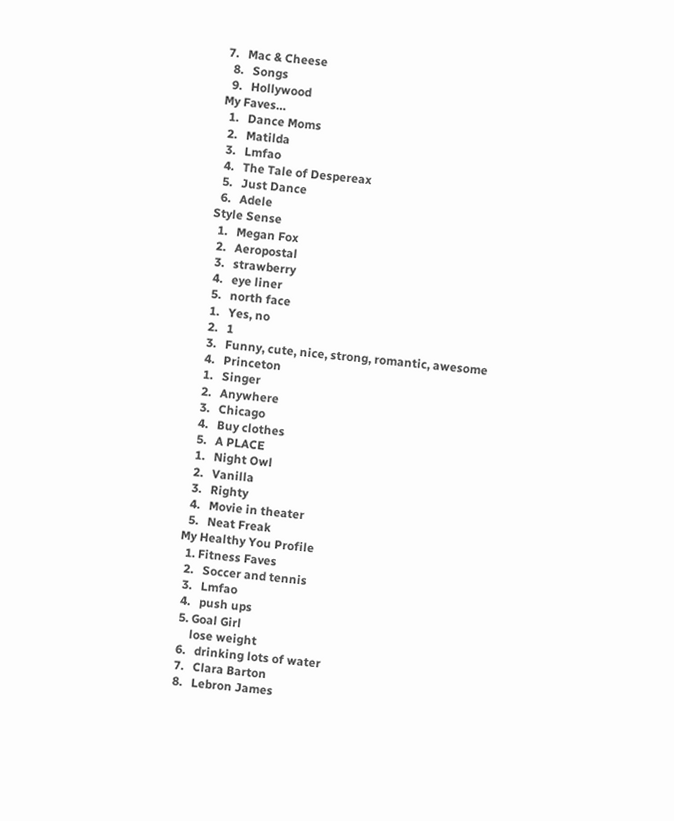7.   Mac & Cheese
  8.   Songs
  9.   Hollywood
My Faves…
  1.   Dance Moms
  2.   Matilda
  3.   Lmfao
  4.   The Tale of Despereax
  5.   Just Dance
  6.   Adele
Style Sense
  1.   Megan Fox
  2.   Aeropostal
  3.   strawberry
  4.   eye liner
  5.   north face
  1.   Yes, no
  2.   1
  3.   Funny, cute, nice, strong, romantic, awesome
  4.   Princeton
  1.   Singer
  2.   Anywhere
  3.   Chicago
  4.   Buy clothes
  5.   A PLACE
  1.   Night Owl
  2.   Vanilla
  3.   Righty
  4.   Movie in theater
  5.   Neat Freak
My Healthy You Profile
  1. Fitness Faves
  2.   Soccer and tennis
  3.   Lmfao
  4.   push ups
  5. Goal Girl
      lose weight
  6.   drinking lots of water
  7.   Clara Barton
  8.   Lebron James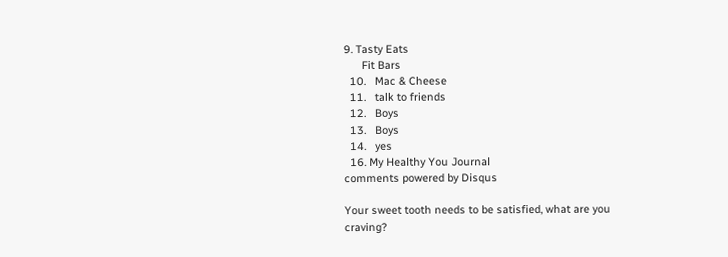9. Tasty Eats
      Fit Bars
  10.   Mac & Cheese
  11.   talk to friends
  12.   Boys
  13.   Boys
  14.   yes
  16. My Healthy You Journal
comments powered by Disqus

Your sweet tooth needs to be satisfied, what are you craving?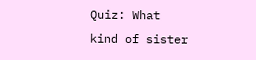Quiz: What kind of sister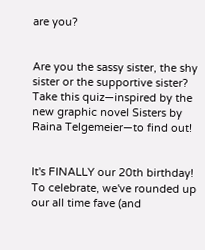are you?


Are you the sassy sister, the shy sister or the supportive sister? Take this quiz—inspired by the new graphic novel Sisters by Raina Telgemeier—to find out!


It's FINALLY our 20th birthday! To celebrate, we've rounded up our all time fave (and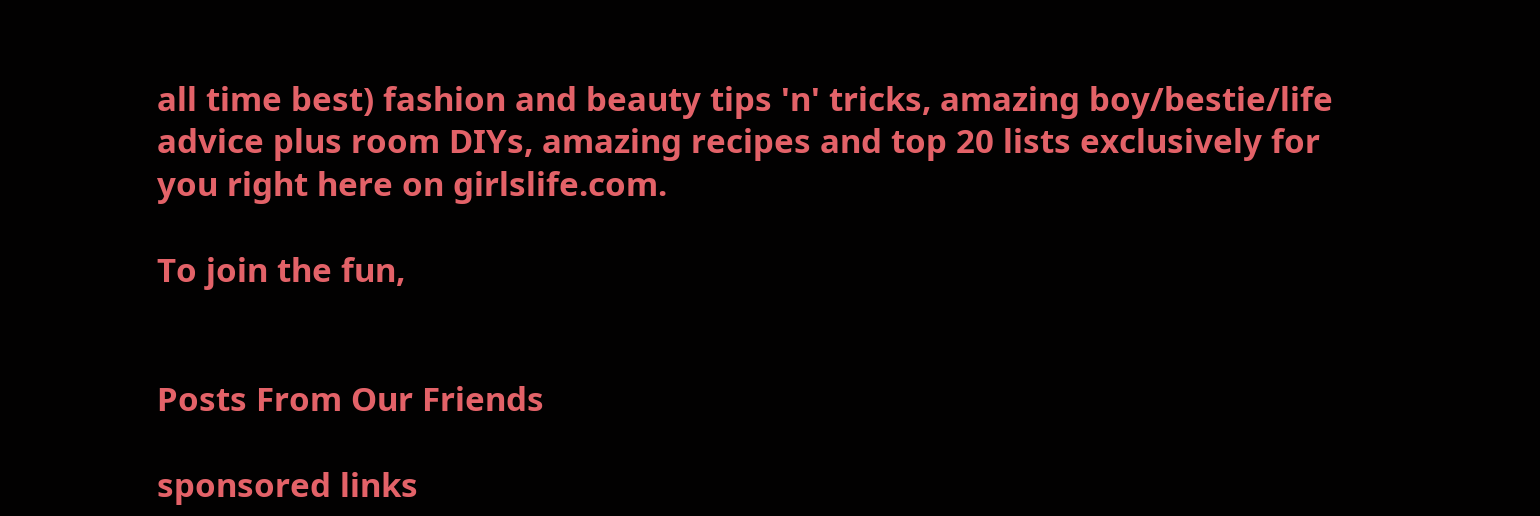all time best) fashion and beauty tips 'n' tricks, amazing boy/bestie/life advice plus room DIYs, amazing recipes and top 20 lists exclusively for you right here on girlslife.com.

To join the fun,


Posts From Our Friends

sponsored links